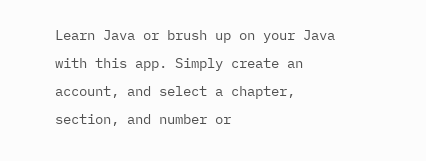Learn Java or brush up on your Java with this app. Simply create an account, and select a chapter, section, and number or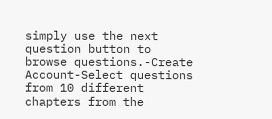simply use the next question button to browse questions.-Create Account-Select questions from 10 different chapters from the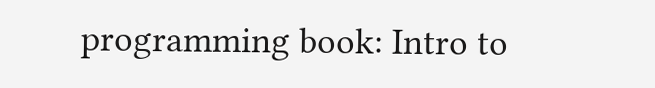programming book: Intro to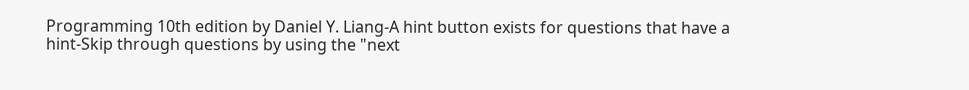Programming 10th edition by Daniel Y. Liang-A hint button exists for questions that have a hint-Skip through questions by using the "next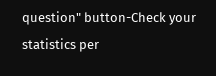question" button-Check your statistics per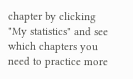chapter by clicking "My statistics" and see which chapters you need to practice more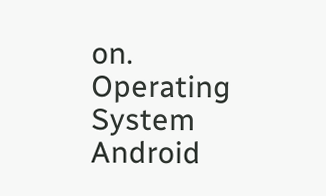on.
Operating System Android